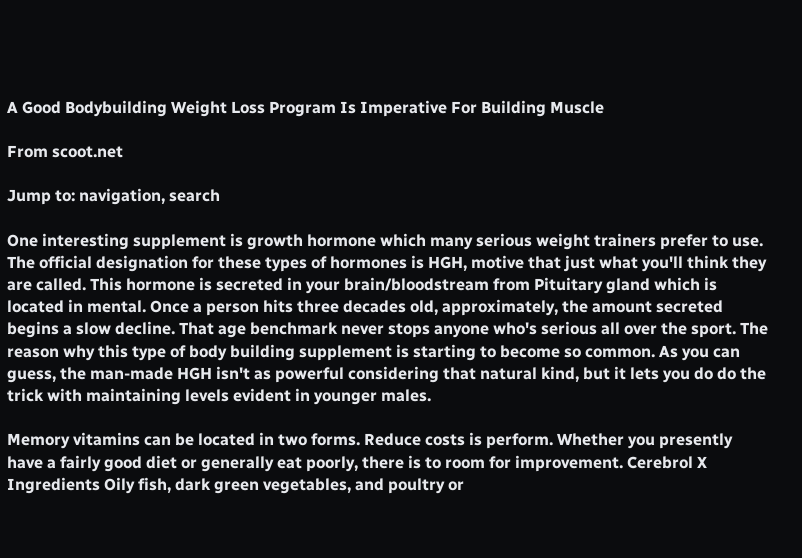A Good Bodybuilding Weight Loss Program Is Imperative For Building Muscle

From scoot.net

Jump to: navigation, search

One interesting supplement is growth hormone which many serious weight trainers prefer to use. The official designation for these types of hormones is HGH, motive that just what you'll think they are called. This hormone is secreted in your brain/bloodstream from Pituitary gland which is located in mental. Once a person hits three decades old, approximately, the amount secreted begins a slow decline. That age benchmark never stops anyone who's serious all over the sport. The reason why this type of body building supplement is starting to become so common. As you can guess, the man-made HGH isn't as powerful considering that natural kind, but it lets you do do the trick with maintaining levels evident in younger males.

Memory vitamins can be located in two forms. Reduce costs is perform. Whether you presently have a fairly good diet or generally eat poorly, there is to room for improvement. Cerebrol X Ingredients Oily fish, dark green vegetables, and poultry or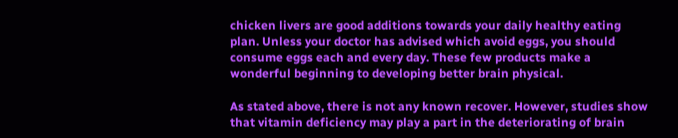chicken livers are good additions towards your daily healthy eating plan. Unless your doctor has advised which avoid eggs, you should consume eggs each and every day. These few products make a wonderful beginning to developing better brain physical.

As stated above, there is not any known recover. However, studies show that vitamin deficiency may play a part in the deteriorating of brain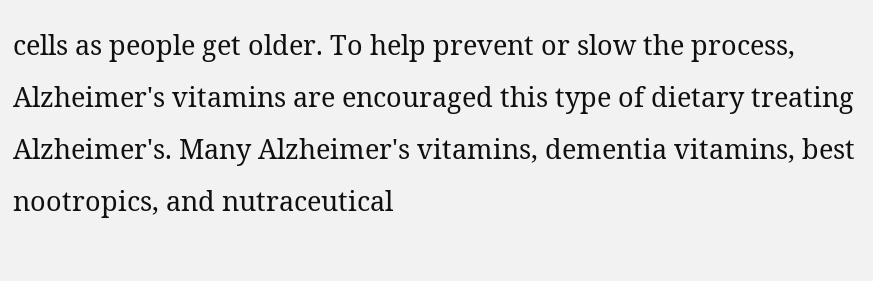cells as people get older. To help prevent or slow the process, Alzheimer's vitamins are encouraged this type of dietary treating Alzheimer's. Many Alzheimer's vitamins, dementia vitamins, best nootropics, and nutraceutical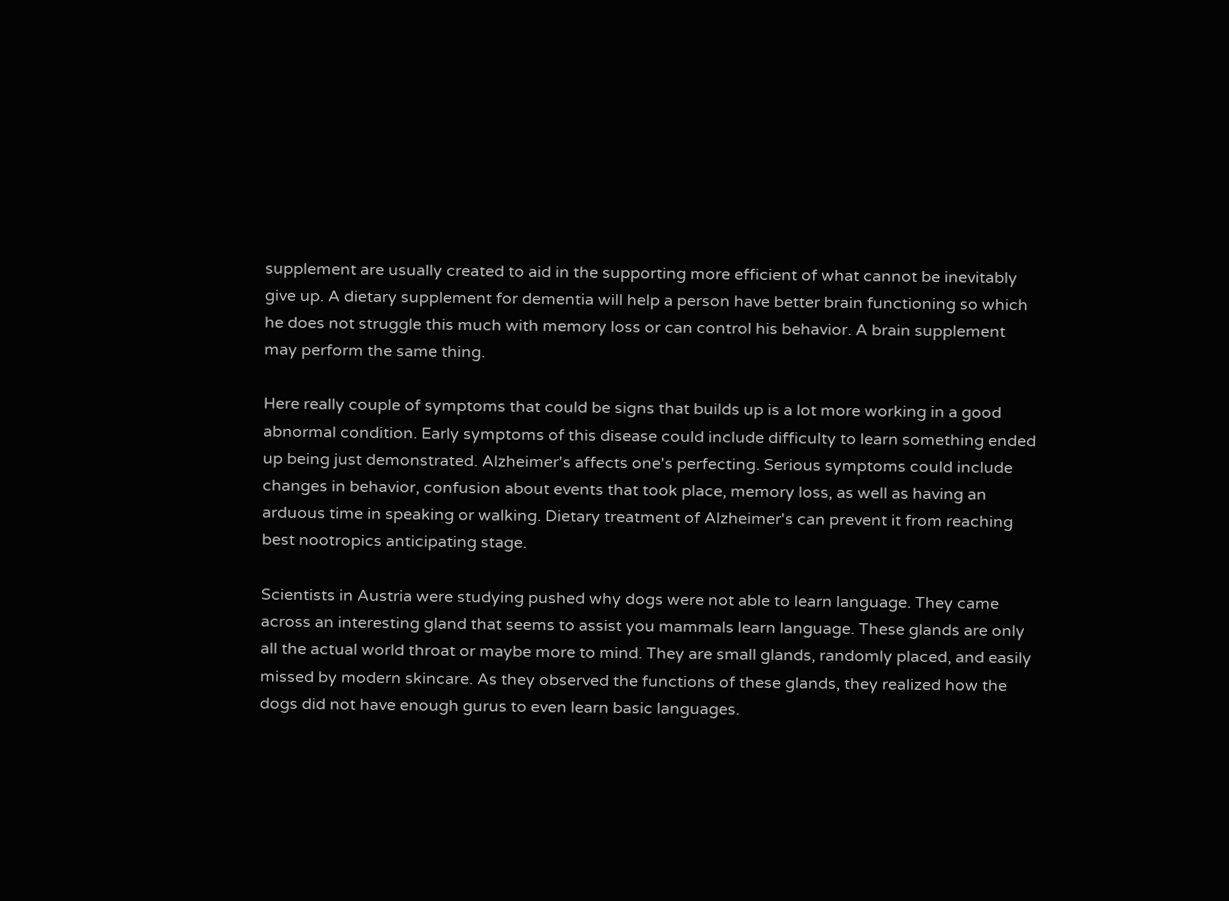supplement are usually created to aid in the supporting more efficient of what cannot be inevitably give up. A dietary supplement for dementia will help a person have better brain functioning so which he does not struggle this much with memory loss or can control his behavior. A brain supplement may perform the same thing.

Here really couple of symptoms that could be signs that builds up is a lot more working in a good abnormal condition. Early symptoms of this disease could include difficulty to learn something ended up being just demonstrated. Alzheimer's affects one's perfecting. Serious symptoms could include changes in behavior, confusion about events that took place, memory loss, as well as having an arduous time in speaking or walking. Dietary treatment of Alzheimer's can prevent it from reaching best nootropics anticipating stage.

Scientists in Austria were studying pushed why dogs were not able to learn language. They came across an interesting gland that seems to assist you mammals learn language. These glands are only all the actual world throat or maybe more to mind. They are small glands, randomly placed, and easily missed by modern skincare. As they observed the functions of these glands, they realized how the dogs did not have enough gurus to even learn basic languages.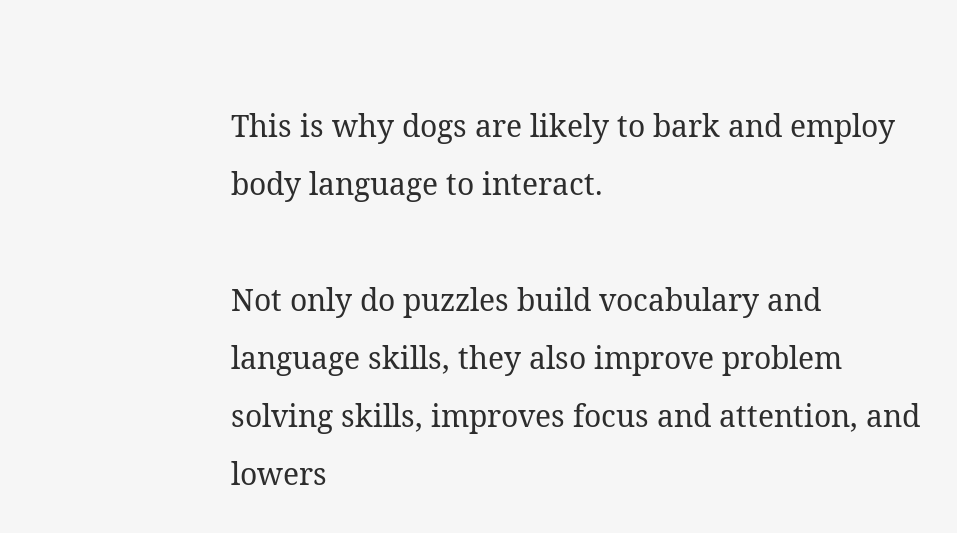This is why dogs are likely to bark and employ body language to interact.

Not only do puzzles build vocabulary and language skills, they also improve problem solving skills, improves focus and attention, and lowers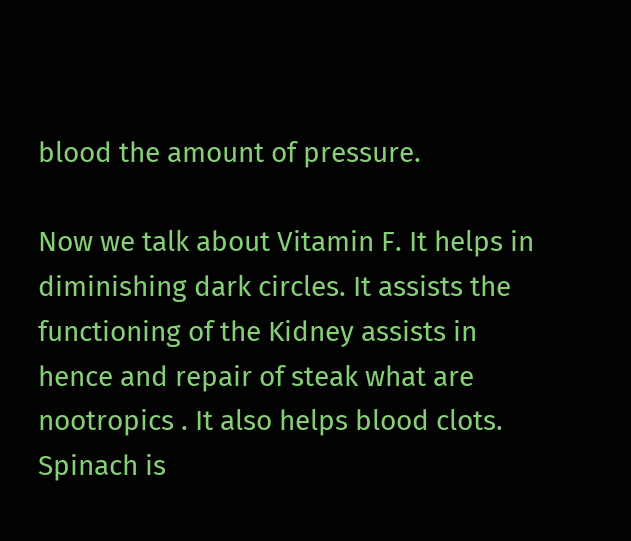blood the amount of pressure.

Now we talk about Vitamin F. It helps in diminishing dark circles. It assists the functioning of the Kidney assists in hence and repair of steak what are nootropics . It also helps blood clots. Spinach is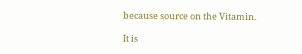because source on the Vitamin.

It is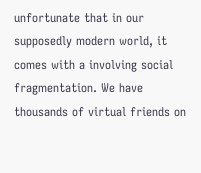unfortunate that in our supposedly modern world, it comes with a involving social fragmentation. We have thousands of virtual friends on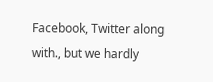Facebook, Twitter along with., but we hardly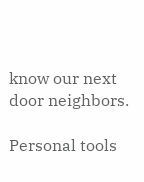know our next door neighbors.

Personal tools